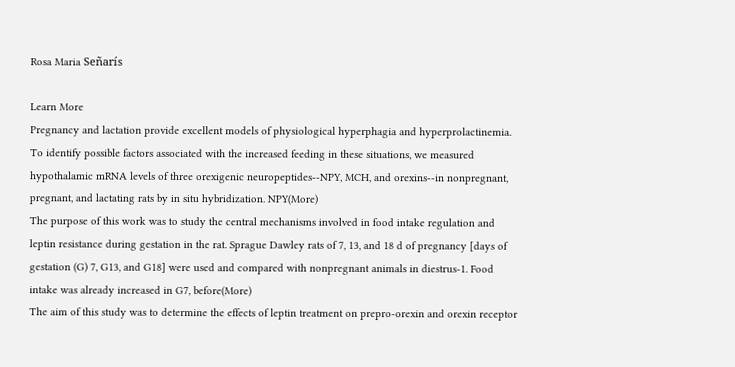Rosa Maria Señarís

Learn More
Pregnancy and lactation provide excellent models of physiological hyperphagia and hyperprolactinemia. To identify possible factors associated with the increased feeding in these situations, we measured hypothalamic mRNA levels of three orexigenic neuropeptides--NPY, MCH, and orexins--in nonpregnant, pregnant, and lactating rats by in situ hybridization. NPY(More)
The purpose of this work was to study the central mechanisms involved in food intake regulation and leptin resistance during gestation in the rat. Sprague Dawley rats of 7, 13, and 18 d of pregnancy [days of gestation (G) 7, G13, and G18] were used and compared with nonpregnant animals in diestrus-1. Food intake was already increased in G7, before(More)
The aim of this study was to determine the effects of leptin treatment on prepro-orexin and orexin receptor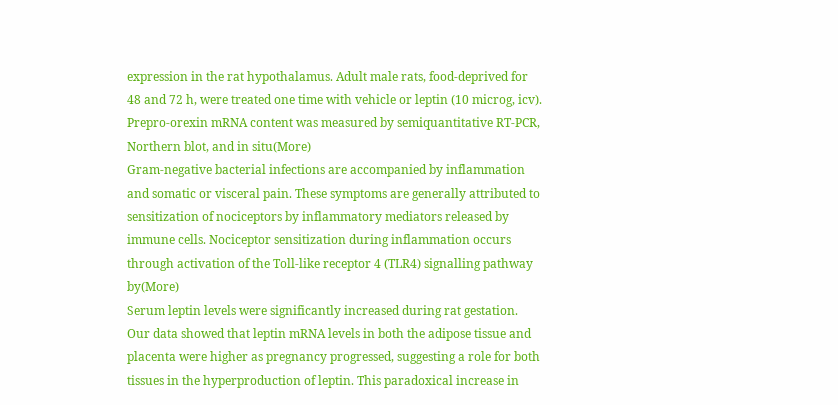expression in the rat hypothalamus. Adult male rats, food-deprived for 48 and 72 h, were treated one time with vehicle or leptin (10 microg, icv). Prepro-orexin mRNA content was measured by semiquantitative RT-PCR, Northern blot, and in situ(More)
Gram-negative bacterial infections are accompanied by inflammation and somatic or visceral pain. These symptoms are generally attributed to sensitization of nociceptors by inflammatory mediators released by immune cells. Nociceptor sensitization during inflammation occurs through activation of the Toll-like receptor 4 (TLR4) signalling pathway by(More)
Serum leptin levels were significantly increased during rat gestation. Our data showed that leptin mRNA levels in both the adipose tissue and placenta were higher as pregnancy progressed, suggesting a role for both tissues in the hyperproduction of leptin. This paradoxical increase in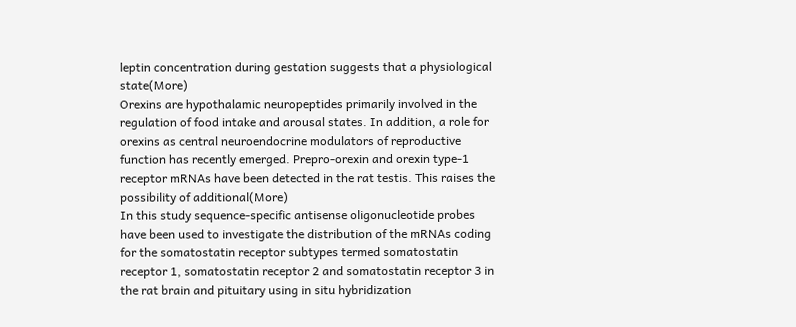leptin concentration during gestation suggests that a physiological state(More)
Orexins are hypothalamic neuropeptides primarily involved in the regulation of food intake and arousal states. In addition, a role for orexins as central neuroendocrine modulators of reproductive function has recently emerged. Prepro-orexin and orexin type-1 receptor mRNAs have been detected in the rat testis. This raises the possibility of additional(More)
In this study sequence-specific antisense oligonucleotide probes have been used to investigate the distribution of the mRNAs coding for the somatostatin receptor subtypes termed somatostatin receptor 1, somatostatin receptor 2 and somatostatin receptor 3 in the rat brain and pituitary using in situ hybridization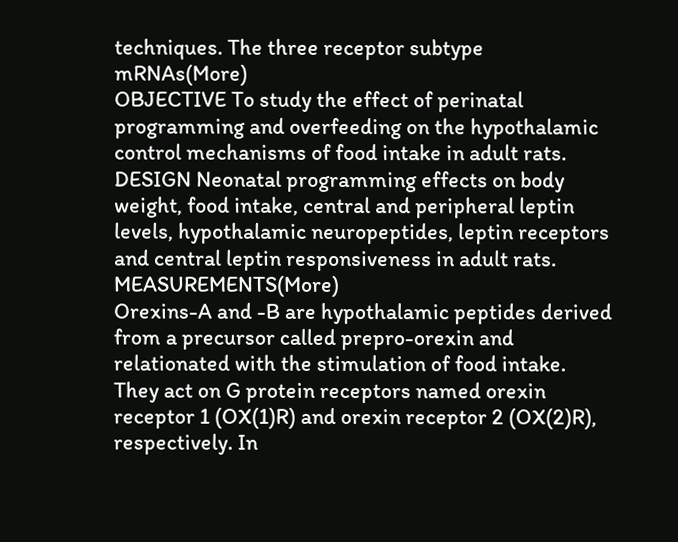techniques. The three receptor subtype mRNAs(More)
OBJECTIVE To study the effect of perinatal programming and overfeeding on the hypothalamic control mechanisms of food intake in adult rats. DESIGN Neonatal programming effects on body weight, food intake, central and peripheral leptin levels, hypothalamic neuropeptides, leptin receptors and central leptin responsiveness in adult rats. MEASUREMENTS(More)
Orexins-A and -B are hypothalamic peptides derived from a precursor called prepro-orexin and relationated with the stimulation of food intake. They act on G protein receptors named orexin receptor 1 (OX(1)R) and orexin receptor 2 (OX(2)R), respectively. In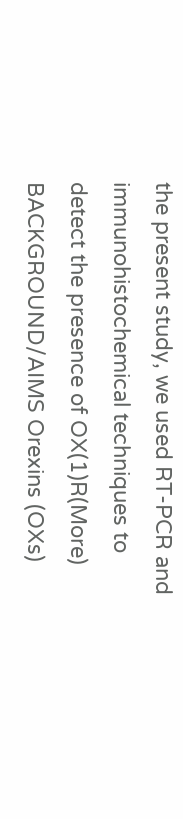the present study, we used RT-PCR and immunohistochemical techniques to detect the presence of OX(1)R(More)
BACKGROUND/AIMS Orexins (OXs)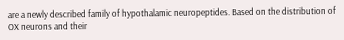are a newly described family of hypothalamic neuropeptides. Based on the distribution of OX neurons and their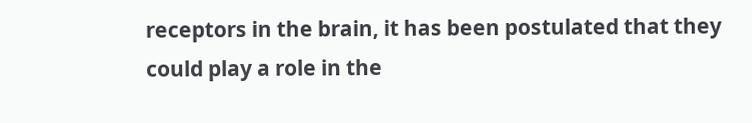receptors in the brain, it has been postulated that they could play a role in the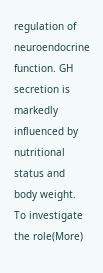regulation of neuroendocrine function. GH secretion is markedly influenced by nutritional status and body weight. To investigate the role(More)